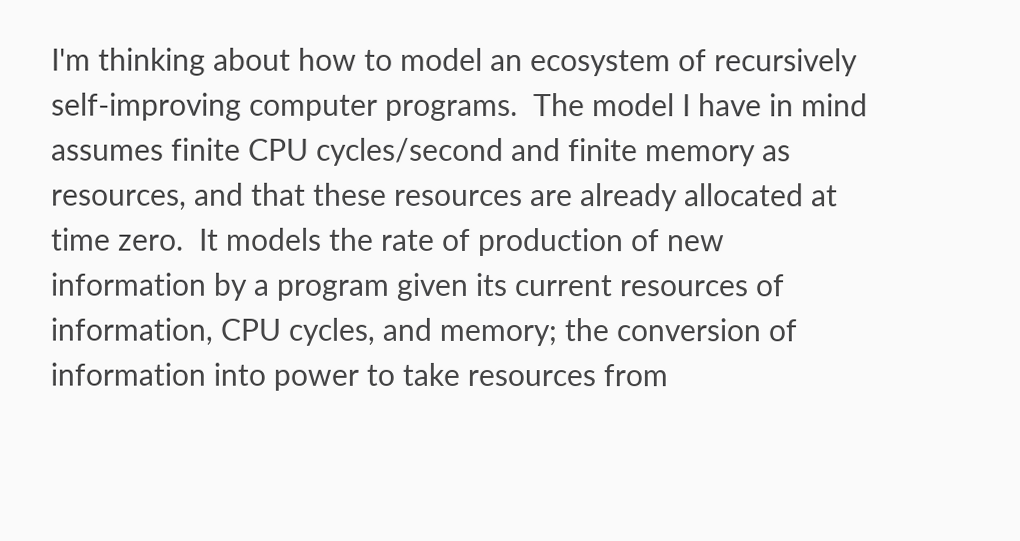I'm thinking about how to model an ecosystem of recursively self-improving computer programs.  The model I have in mind assumes finite CPU cycles/second and finite memory as resources, and that these resources are already allocated at time zero.  It models the rate of production of new information by a program given its current resources of information, CPU cycles, and memory; the conversion of information into power to take resources from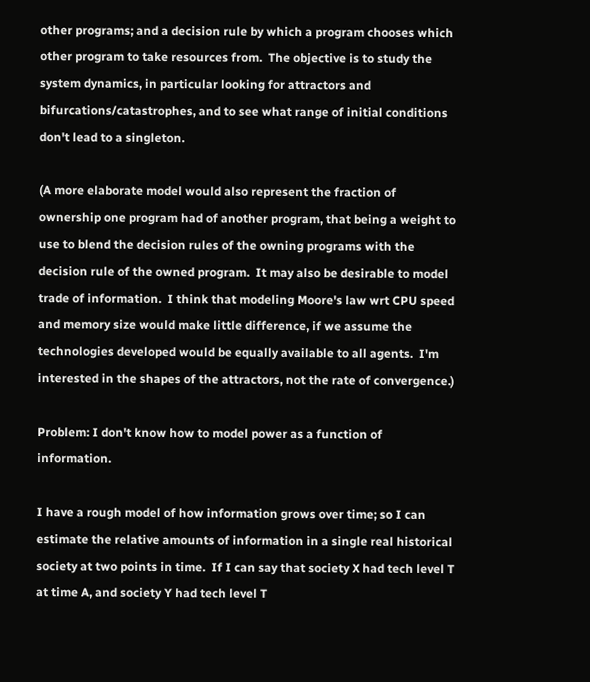other programs; and a decision rule by which a program chooses which other program to take resources from.  The objective is to study the system dynamics, in particular looking for attractors and bifurcations/catastrophes, and to see what range of initial conditions don't lead to a singleton.

(A more elaborate model would also represent the fraction of ownership one program had of another program, that being a weight to use to blend the decision rules of the owning programs with the decision rule of the owned program.  It may also be desirable to model trade of information.  I think that modeling Moore's law wrt CPU speed and memory size would make little difference, if we assume the technologies developed would be equally available to all agents.  I'm interested in the shapes of the attractors, not the rate of convergence.)

Problem: I don't know how to model power as a function of information.

I have a rough model of how information grows over time; so I can estimate the relative amounts of information in a single real historical society at two points in time.  If I can say that society X had tech level T at time A, and society Y had tech level T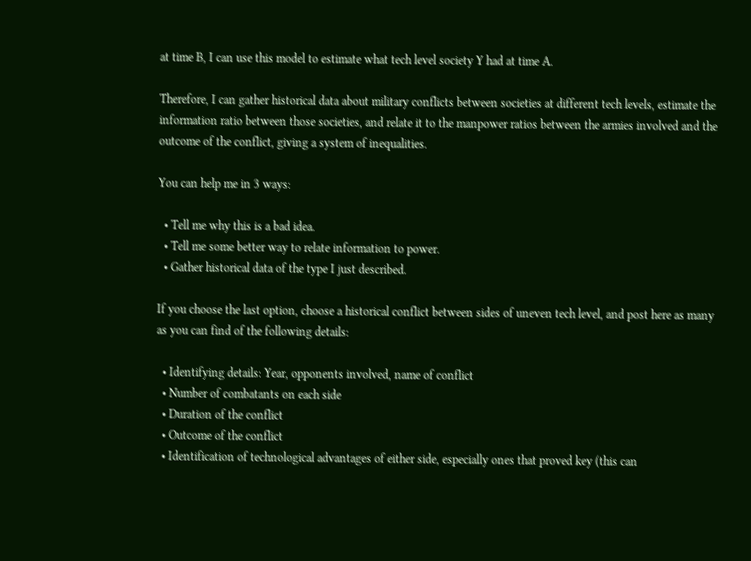at time B, I can use this model to estimate what tech level society Y had at time A.

Therefore, I can gather historical data about military conflicts between societies at different tech levels, estimate the information ratio between those societies, and relate it to the manpower ratios between the armies involved and the outcome of the conflict, giving a system of inequalities.

You can help me in 3 ways:

  • Tell me why this is a bad idea.
  • Tell me some better way to relate information to power.
  • Gather historical data of the type I just described.

If you choose the last option, choose a historical conflict between sides of uneven tech level, and post here as many as you can find of the following details:

  • Identifying details: Year, opponents involved, name of conflict
  • Number of combatants on each side
  • Duration of the conflict
  • Outcome of the conflict
  • Identification of technological advantages of either side, especially ones that proved key (this can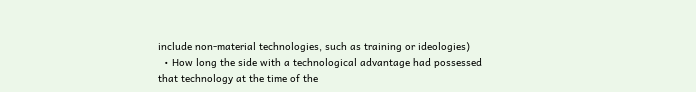include non-material technologies, such as training or ideologies)
  • How long the side with a technological advantage had possessed that technology at the time of the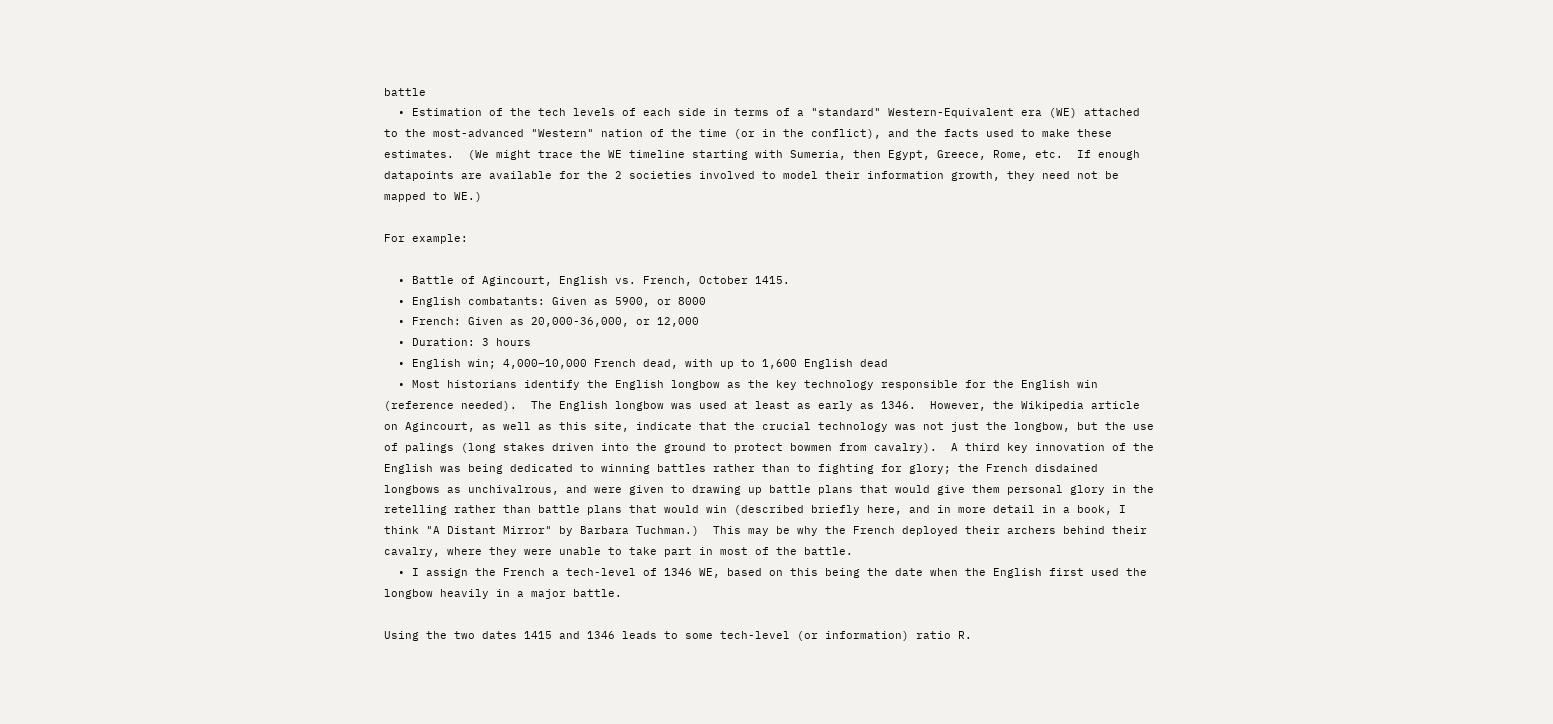battle
  • Estimation of the tech levels of each side in terms of a "standard" Western-Equivalent era (WE) attached to the most-advanced "Western" nation of the time (or in the conflict), and the facts used to make these estimates.  (We might trace the WE timeline starting with Sumeria, then Egypt, Greece, Rome, etc.  If enough datapoints are available for the 2 societies involved to model their information growth, they need not be mapped to WE.)

For example:

  • Battle of Agincourt, English vs. French, October 1415.
  • English combatants: Given as 5900, or 8000
  • French: Given as 20,000-36,000, or 12,000
  • Duration: 3 hours
  • English win; 4,000–10,000 French dead, with up to 1,600 English dead
  • Most historians identify the English longbow as the key technology responsible for the English win (reference needed).  The English longbow was used at least as early as 1346.  However, the Wikipedia article on Agincourt, as well as this site, indicate that the crucial technology was not just the longbow, but the use of palings (long stakes driven into the ground to protect bowmen from cavalry).  A third key innovation of the English was being dedicated to winning battles rather than to fighting for glory; the French disdained longbows as unchivalrous, and were given to drawing up battle plans that would give them personal glory in the retelling rather than battle plans that would win (described briefly here, and in more detail in a book, I think "A Distant Mirror" by Barbara Tuchman.)  This may be why the French deployed their archers behind their cavalry, where they were unable to take part in most of the battle.
  • I assign the French a tech-level of 1346 WE, based on this being the date when the English first used the longbow heavily in a major battle.

Using the two dates 1415 and 1346 leads to some tech-level (or information) ratio R.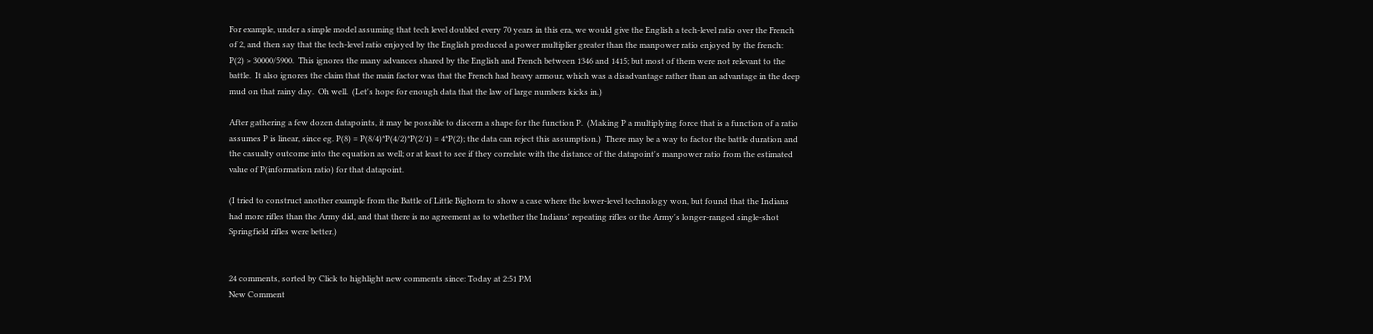For example, under a simple model assuming that tech level doubled every 70 years in this era, we would give the English a tech-level ratio over the French of 2, and then say that the tech-level ratio enjoyed by the English produced a power multiplier greater than the manpower ratio enjoyed by the french:   P(2) > 30000/5900.  This ignores the many advances shared by the English and French between 1346 and 1415; but most of them were not relevant to the battle.  It also ignores the claim that the main factor was that the French had heavy armour, which was a disadvantage rather than an advantage in the deep mud on that rainy day.  Oh well.  (Let's hope for enough data that the law of large numbers kicks in.)

After gathering a few dozen datapoints, it may be possible to discern a shape for the function P.  (Making P a multiplying force that is a function of a ratio assumes P is linear, since eg. P(8) = P(8/4)*P(4/2)*P(2/1) = 4*P(2); the data can reject this assumption.)  There may be a way to factor the battle duration and the casualty outcome into the equation as well; or at least to see if they correlate with the distance of the datapoint's manpower ratio from the estimated value of P(information ratio) for that datapoint.

(I tried to construct another example from the Battle of Little Bighorn to show a case where the lower-level technology won, but found that the Indians had more rifles than the Army did, and that there is no agreement as to whether the Indians' repeating rifles or the Army's longer-ranged single-shot Springfield rifles were better.)


24 comments, sorted by Click to highlight new comments since: Today at 2:51 PM
New Comment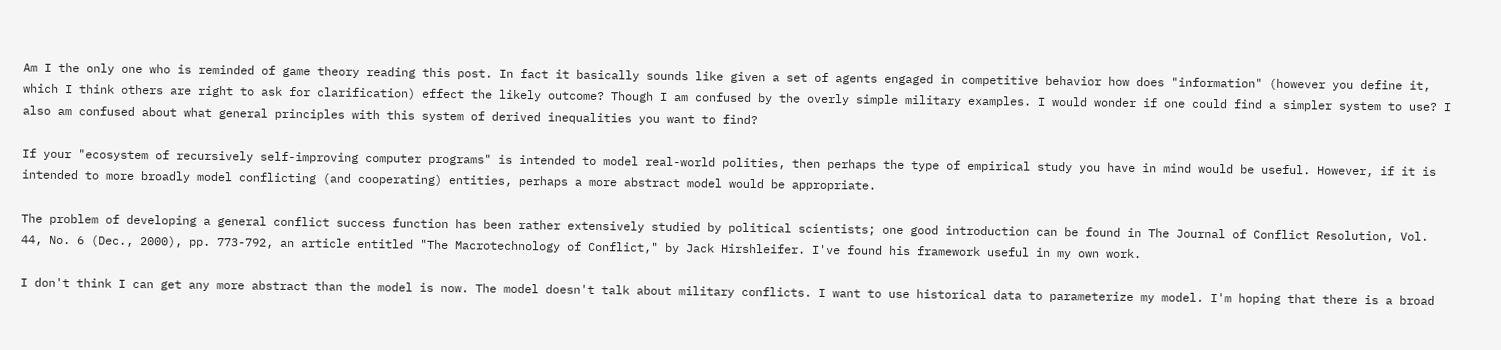Am I the only one who is reminded of game theory reading this post. In fact it basically sounds like given a set of agents engaged in competitive behavior how does "information" (however you define it, which I think others are right to ask for clarification) effect the likely outcome? Though I am confused by the overly simple military examples. I would wonder if one could find a simpler system to use? I also am confused about what general principles with this system of derived inequalities you want to find?

If your "ecosystem of recursively self-improving computer programs" is intended to model real-world polities, then perhaps the type of empirical study you have in mind would be useful. However, if it is intended to more broadly model conflicting (and cooperating) entities, perhaps a more abstract model would be appropriate.

The problem of developing a general conflict success function has been rather extensively studied by political scientists; one good introduction can be found in The Journal of Conflict Resolution, Vol. 44, No. 6 (Dec., 2000), pp. 773-792, an article entitled "The Macrotechnology of Conflict," by Jack Hirshleifer. I've found his framework useful in my own work.

I don't think I can get any more abstract than the model is now. The model doesn't talk about military conflicts. I want to use historical data to parameterize my model. I'm hoping that there is a broad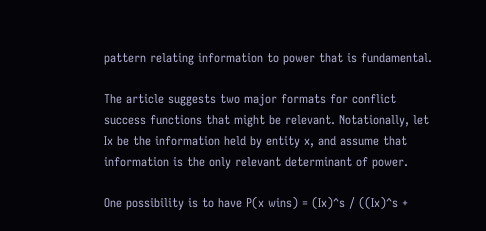pattern relating information to power that is fundamental.

The article suggests two major formats for conflict success functions that might be relevant. Notationally, let Ix be the information held by entity x, and assume that information is the only relevant determinant of power.

One possibility is to have P(x wins) = (Ix)^s / ((Ix)^s +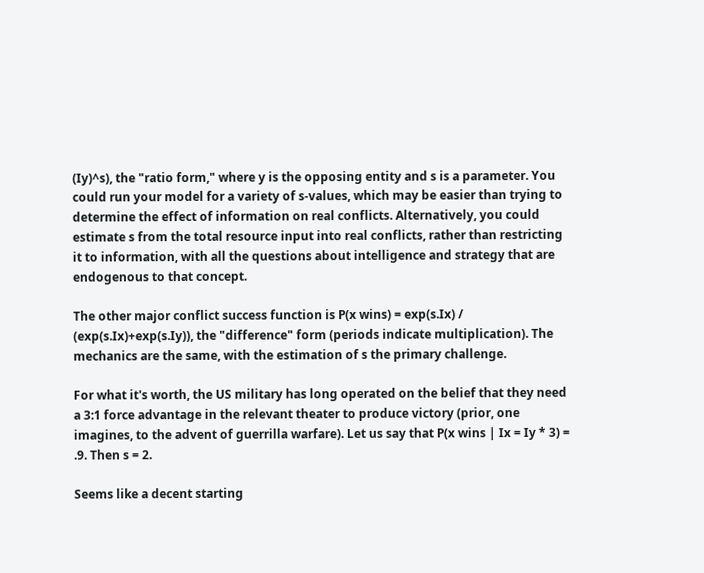(Iy)^s), the "ratio form," where y is the opposing entity and s is a parameter. You could run your model for a variety of s-values, which may be easier than trying to determine the effect of information on real conflicts. Alternatively, you could estimate s from the total resource input into real conflicts, rather than restricting it to information, with all the questions about intelligence and strategy that are endogenous to that concept.

The other major conflict success function is P(x wins) = exp(s.Ix) / (exp(s.Ix)+exp(s.Iy)), the "difference" form (periods indicate multiplication). The mechanics are the same, with the estimation of s the primary challenge.

For what it's worth, the US military has long operated on the belief that they need a 3:1 force advantage in the relevant theater to produce victory (prior, one imagines, to the advent of guerrilla warfare). Let us say that P(x wins | Ix = Iy * 3) = .9. Then s = 2.

Seems like a decent starting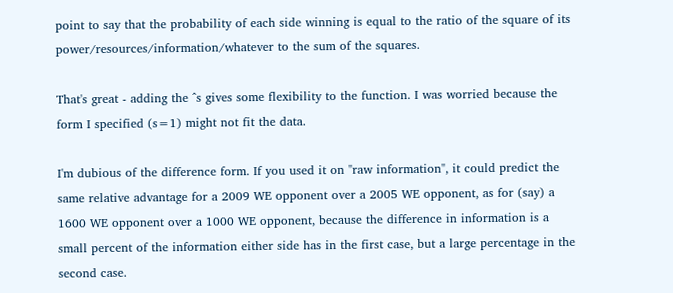point to say that the probability of each side winning is equal to the ratio of the square of its power/resources/information/whatever to the sum of the squares.

That's great - adding the ^s gives some flexibility to the function. I was worried because the form I specified (s=1) might not fit the data.

I'm dubious of the difference form. If you used it on "raw information", it could predict the same relative advantage for a 2009 WE opponent over a 2005 WE opponent, as for (say) a 1600 WE opponent over a 1000 WE opponent, because the difference in information is a small percent of the information either side has in the first case, but a large percentage in the second case.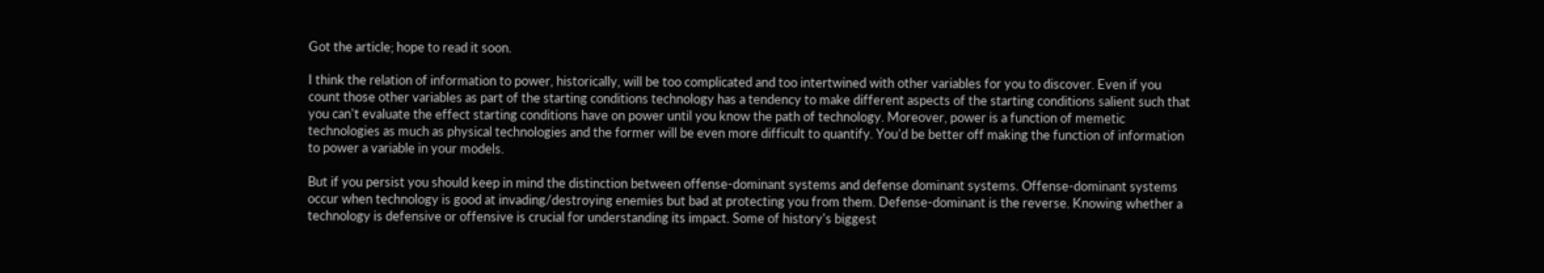Got the article; hope to read it soon.

I think the relation of information to power, historically, will be too complicated and too intertwined with other variables for you to discover. Even if you count those other variables as part of the starting conditions technology has a tendency to make different aspects of the starting conditions salient such that you can't evaluate the effect starting conditions have on power until you know the path of technology. Moreover, power is a function of memetic technologies as much as physical technologies and the former will be even more difficult to quantify. You'd be better off making the function of information to power a variable in your models.

But if you persist you should keep in mind the distinction between offense-dominant systems and defense dominant systems. Offense-dominant systems occur when technology is good at invading/destroying enemies but bad at protecting you from them. Defense-dominant is the reverse. Knowing whether a technology is defensive or offensive is crucial for understanding its impact. Some of history's biggest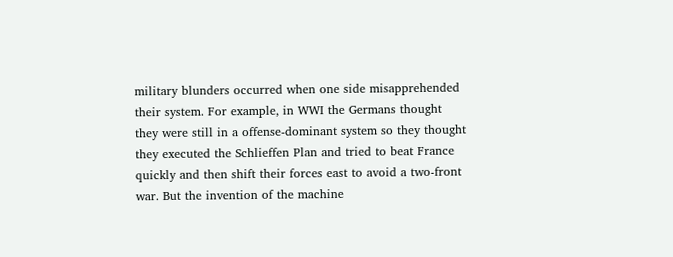military blunders occurred when one side misapprehended their system. For example, in WWI the Germans thought they were still in a offense-dominant system so they thought they executed the Schlieffen Plan and tried to beat France quickly and then shift their forces east to avoid a two-front war. But the invention of the machine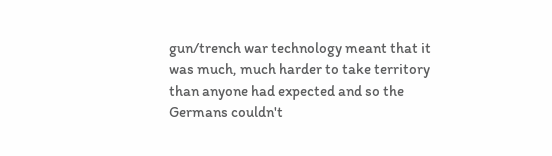gun/trench war technology meant that it was much, much harder to take territory than anyone had expected and so the Germans couldn't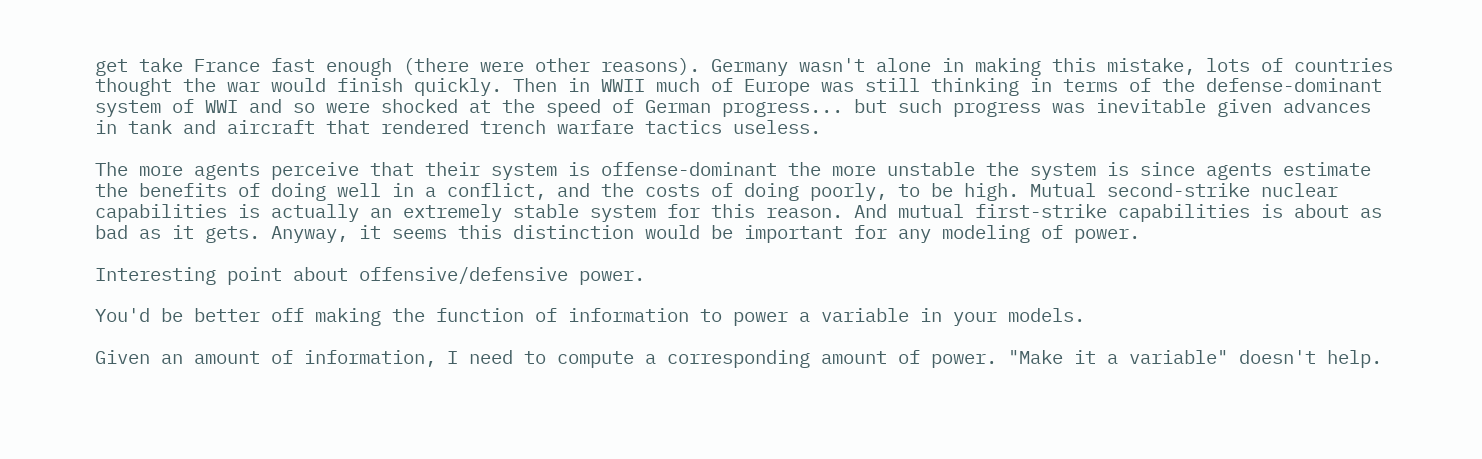get take France fast enough (there were other reasons). Germany wasn't alone in making this mistake, lots of countries thought the war would finish quickly. Then in WWII much of Europe was still thinking in terms of the defense-dominant system of WWI and so were shocked at the speed of German progress... but such progress was inevitable given advances in tank and aircraft that rendered trench warfare tactics useless.

The more agents perceive that their system is offense-dominant the more unstable the system is since agents estimate the benefits of doing well in a conflict, and the costs of doing poorly, to be high. Mutual second-strike nuclear capabilities is actually an extremely stable system for this reason. And mutual first-strike capabilities is about as bad as it gets. Anyway, it seems this distinction would be important for any modeling of power.

Interesting point about offensive/defensive power.

You'd be better off making the function of information to power a variable in your models.

Given an amount of information, I need to compute a corresponding amount of power. "Make it a variable" doesn't help.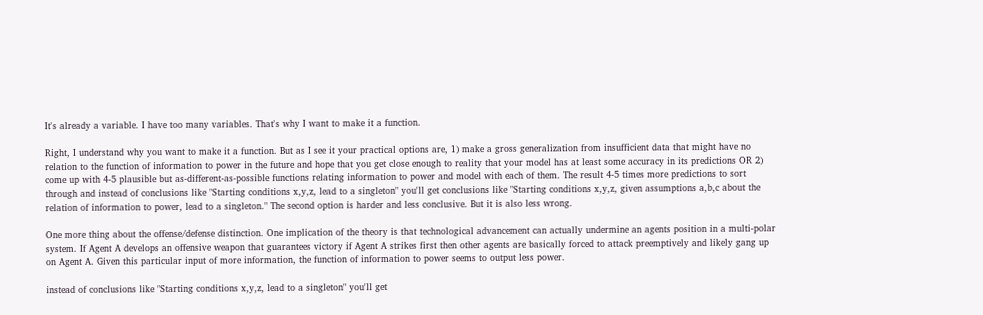It's already a variable. I have too many variables. That's why I want to make it a function.

Right, I understand why you want to make it a function. But as I see it your practical options are, 1) make a gross generalization from insufficient data that might have no relation to the function of information to power in the future and hope that you get close enough to reality that your model has at least some accuracy in its predictions OR 2) come up with 4-5 plausible but as-different-as-possible functions relating information to power and model with each of them. The result 4-5 times more predictions to sort through and instead of conclusions like "Starting conditions x,y,z, lead to a singleton" you'll get conclusions like "Starting conditions x,y,z, given assumptions a,b,c about the relation of information to power, lead to a singleton." The second option is harder and less conclusive. But it is also less wrong.

One more thing about the offense/defense distinction. One implication of the theory is that technological advancement can actually undermine an agents position in a multi-polar system. If Agent A develops an offensive weapon that guarantees victory if Agent A strikes first then other agents are basically forced to attack preemptively and likely gang up on Agent A. Given this particular input of more information, the function of information to power seems to output less power.

instead of conclusions like "Starting conditions x,y,z, lead to a singleton" you'll get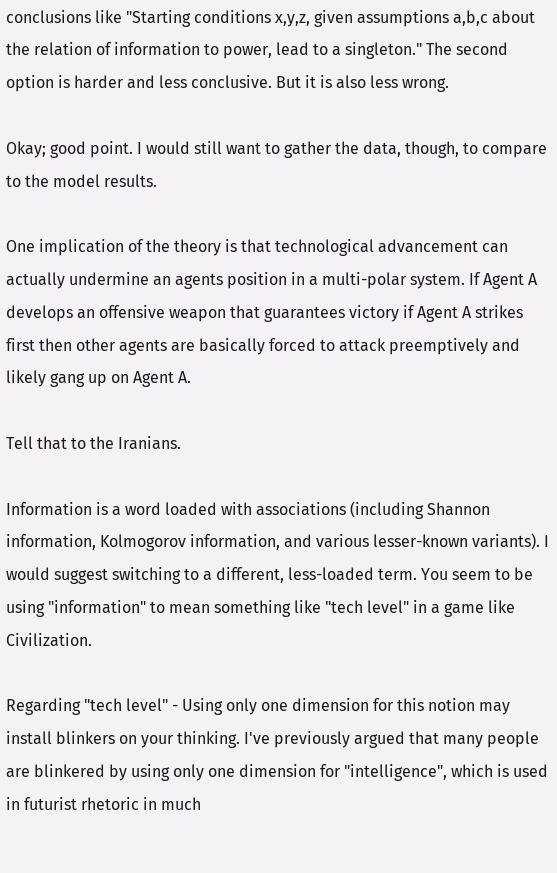conclusions like "Starting conditions x,y,z, given assumptions a,b,c about the relation of information to power, lead to a singleton." The second option is harder and less conclusive. But it is also less wrong.

Okay; good point. I would still want to gather the data, though, to compare to the model results.

One implication of the theory is that technological advancement can actually undermine an agents position in a multi-polar system. If Agent A develops an offensive weapon that guarantees victory if Agent A strikes first then other agents are basically forced to attack preemptively and likely gang up on Agent A.

Tell that to the Iranians.

Information is a word loaded with associations (including Shannon information, Kolmogorov information, and various lesser-known variants). I would suggest switching to a different, less-loaded term. You seem to be using "information" to mean something like "tech level" in a game like Civilization.

Regarding "tech level" - Using only one dimension for this notion may install blinkers on your thinking. I've previously argued that many people are blinkered by using only one dimension for "intelligence", which is used in futurist rhetoric in much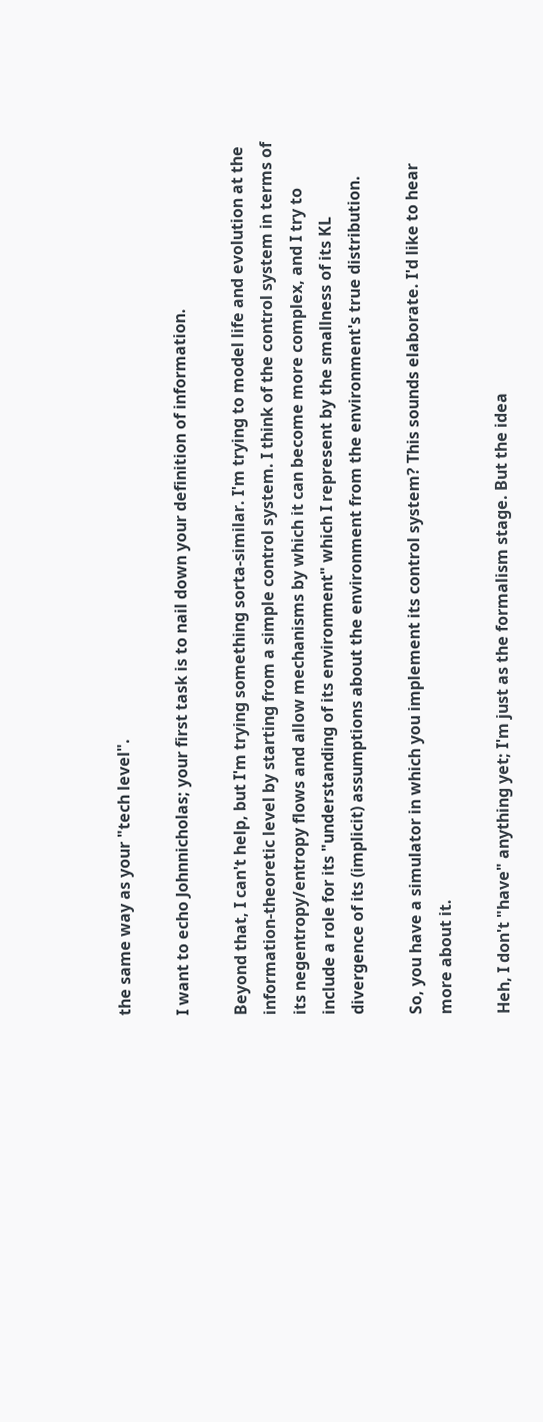the same way as your "tech level".

I want to echo Johnnicholas; your first task is to nail down your definition of information.

Beyond that, I can't help, but I'm trying something sorta-similar. I'm trying to model life and evolution at the information-theoretic level by starting from a simple control system. I think of the control system in terms of its negentropy/entropy flows and allow mechanisms by which it can become more complex, and I try to include a role for its "understanding of its environment" which I represent by the smallness of its KL divergence of its (implicit) assumptions about the environment from the environment's true distribution.

So, you have a simulator in which you implement its control system? This sounds elaborate. I'd like to hear more about it.

Heh, I don't "have" anything yet; I'm just as the formalism stage. But the idea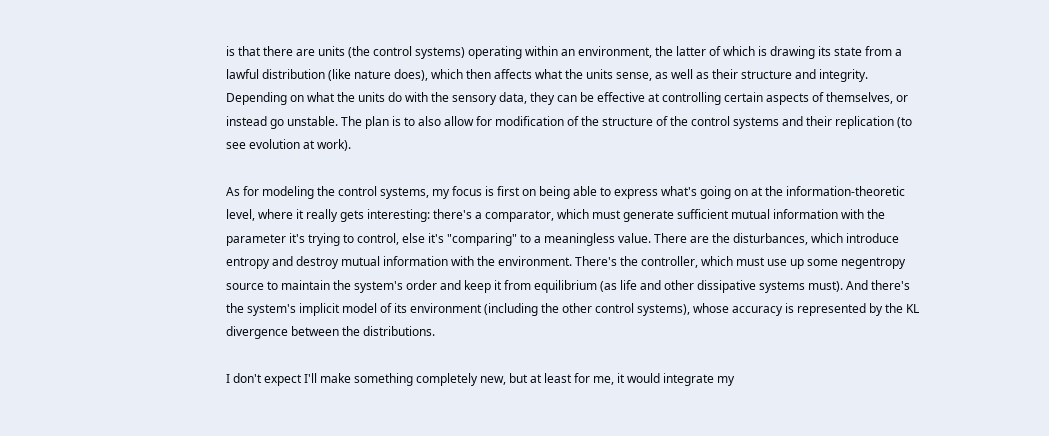is that there are units (the control systems) operating within an environment, the latter of which is drawing its state from a lawful distribution (like nature does), which then affects what the units sense, as well as their structure and integrity. Depending on what the units do with the sensory data, they can be effective at controlling certain aspects of themselves, or instead go unstable. The plan is to also allow for modification of the structure of the control systems and their replication (to see evolution at work).

As for modeling the control systems, my focus is first on being able to express what's going on at the information-theoretic level, where it really gets interesting: there's a comparator, which must generate sufficient mutual information with the parameter it's trying to control, else it's "comparing" to a meaningless value. There are the disturbances, which introduce entropy and destroy mutual information with the environment. There's the controller, which must use up some negentropy source to maintain the system's order and keep it from equilibrium (as life and other dissipative systems must). And there's the system's implicit model of its environment (including the other control systems), whose accuracy is represented by the KL divergence between the distributions.

I don't expect I'll make something completely new, but at least for me, it would integrate my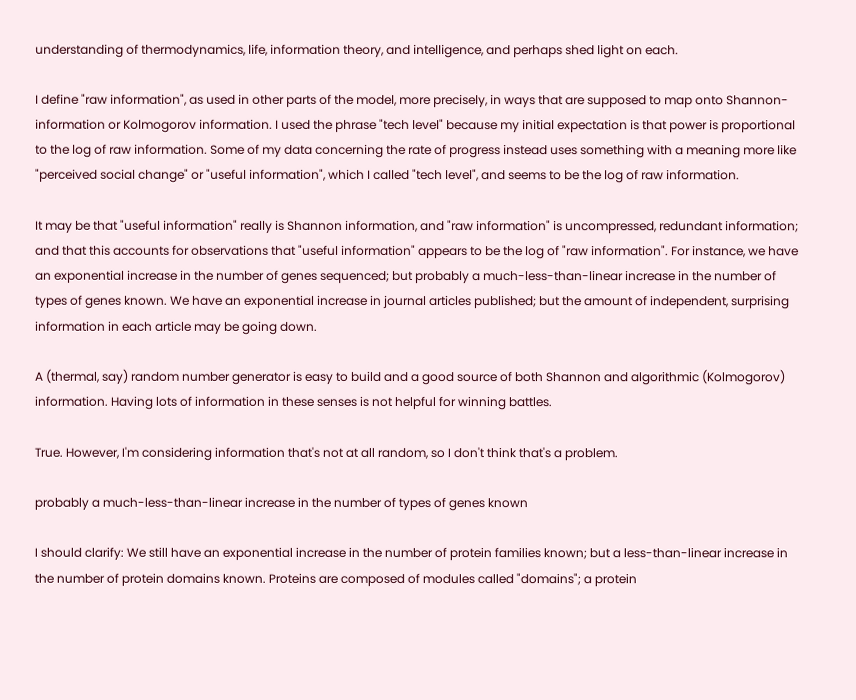understanding of thermodynamics, life, information theory, and intelligence, and perhaps shed light on each.

I define "raw information", as used in other parts of the model, more precisely, in ways that are supposed to map onto Shannon-information or Kolmogorov information. I used the phrase "tech level" because my initial expectation is that power is proportional to the log of raw information. Some of my data concerning the rate of progress instead uses something with a meaning more like "perceived social change" or "useful information", which I called "tech level", and seems to be the log of raw information.

It may be that "useful information" really is Shannon information, and "raw information" is uncompressed, redundant information; and that this accounts for observations that "useful information" appears to be the log of "raw information". For instance, we have an exponential increase in the number of genes sequenced; but probably a much-less-than-linear increase in the number of types of genes known. We have an exponential increase in journal articles published; but the amount of independent, surprising information in each article may be going down.

A (thermal, say) random number generator is easy to build and a good source of both Shannon and algorithmic (Kolmogorov) information. Having lots of information in these senses is not helpful for winning battles.

True. However, I'm considering information that's not at all random, so I don't think that's a problem.

probably a much-less-than-linear increase in the number of types of genes known

I should clarify: We still have an exponential increase in the number of protein families known; but a less-than-linear increase in the number of protein domains known. Proteins are composed of modules called "domains"; a protein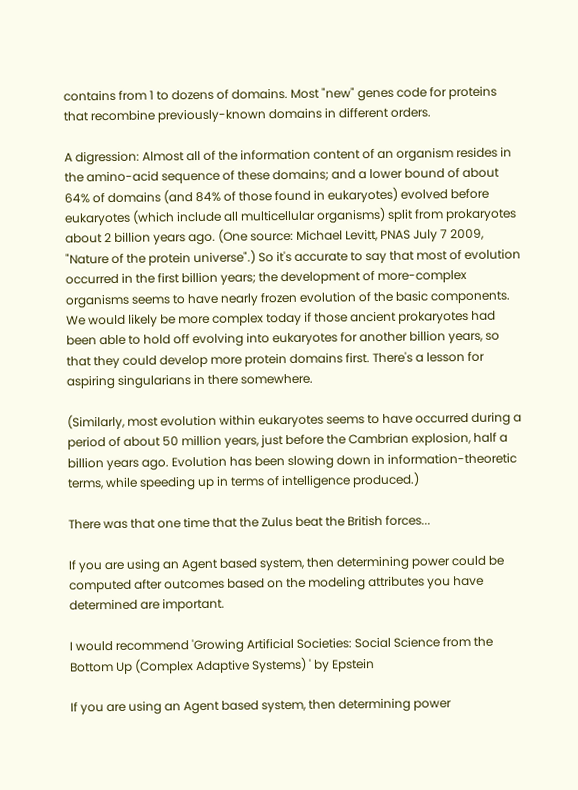contains from 1 to dozens of domains. Most "new" genes code for proteins that recombine previously-known domains in different orders.

A digression: Almost all of the information content of an organism resides in the amino-acid sequence of these domains; and a lower bound of about 64% of domains (and 84% of those found in eukaryotes) evolved before eukaryotes (which include all multicellular organisms) split from prokaryotes about 2 billion years ago. (One source: Michael Levitt, PNAS July 7 2009, "Nature of the protein universe".) So it's accurate to say that most of evolution occurred in the first billion years; the development of more-complex organisms seems to have nearly frozen evolution of the basic components. We would likely be more complex today if those ancient prokaryotes had been able to hold off evolving into eukaryotes for another billion years, so that they could develop more protein domains first. There's a lesson for aspiring singularians in there somewhere.

(Similarly, most evolution within eukaryotes seems to have occurred during a period of about 50 million years, just before the Cambrian explosion, half a billion years ago. Evolution has been slowing down in information-theoretic terms, while speeding up in terms of intelligence produced.)

There was that one time that the Zulus beat the British forces...

If you are using an Agent based system, then determining power could be computed after outcomes based on the modeling attributes you have determined are important.

I would recommend 'Growing Artificial Societies: Social Science from the Bottom Up (Complex Adaptive Systems) ' by Epstein

If you are using an Agent based system, then determining power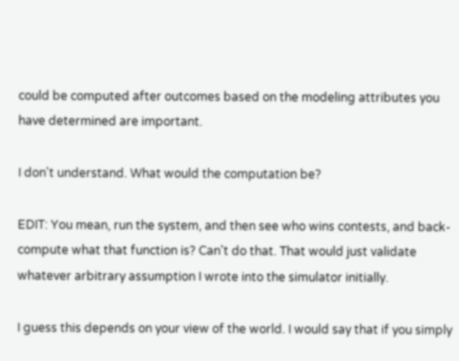could be computed after outcomes based on the modeling attributes you have determined are important.

I don't understand. What would the computation be?

EDIT: You mean, run the system, and then see who wins contests, and back-compute what that function is? Can't do that. That would just validate whatever arbitrary assumption I wrote into the simulator initially.

I guess this depends on your view of the world. I would say that if you simply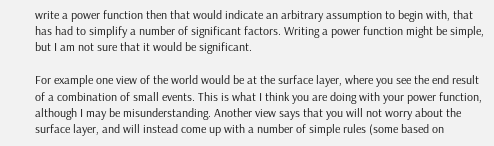write a power function then that would indicate an arbitrary assumption to begin with, that has had to simplify a number of significant factors. Writing a power function might be simple, but I am not sure that it would be significant.

For example one view of the world would be at the surface layer, where you see the end result of a combination of small events. This is what I think you are doing with your power function, although I may be misunderstanding. Another view says that you will not worry about the surface layer, and will instead come up with a number of simple rules (some based on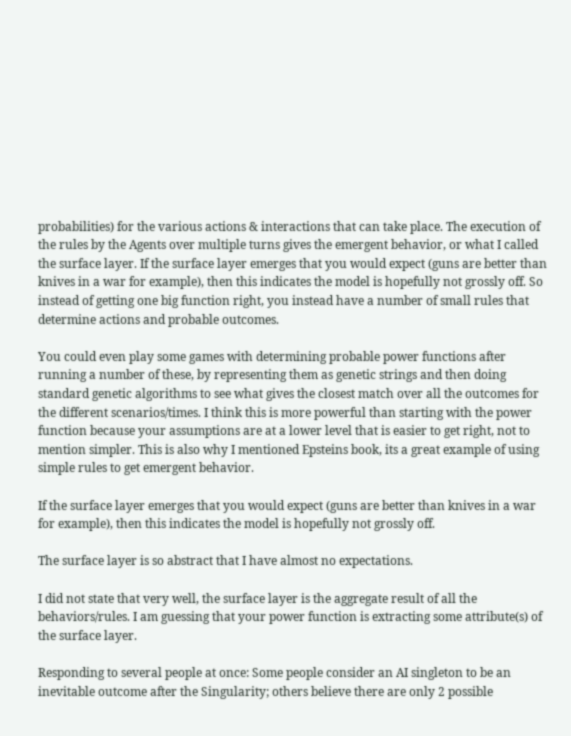probabilities) for the various actions & interactions that can take place. The execution of the rules by the Agents over multiple turns gives the emergent behavior, or what I called the surface layer. If the surface layer emerges that you would expect (guns are better than knives in a war for example), then this indicates the model is hopefully not grossly off. So instead of getting one big function right, you instead have a number of small rules that determine actions and probable outcomes.

You could even play some games with determining probable power functions after running a number of these, by representing them as genetic strings and then doing standard genetic algorithms to see what gives the closest match over all the outcomes for the different scenarios/times. I think this is more powerful than starting with the power function because your assumptions are at a lower level that is easier to get right, not to mention simpler. This is also why I mentioned Epsteins book, its a great example of using simple rules to get emergent behavior.

If the surface layer emerges that you would expect (guns are better than knives in a war for example), then this indicates the model is hopefully not grossly off.

The surface layer is so abstract that I have almost no expectations.

I did not state that very well, the surface layer is the aggregate result of all the behaviors/rules. I am guessing that your power function is extracting some attribute(s) of the surface layer.

Responding to several people at once: Some people consider an AI singleton to be an inevitable outcome after the Singularity; others believe there are only 2 possible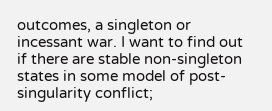outcomes, a singleton or incessant war. I want to find out if there are stable non-singleton states in some model of post-singularity conflict;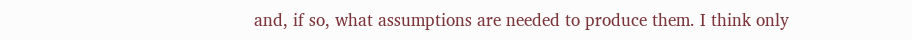and, if so, what assumptions are needed to produce them. I think only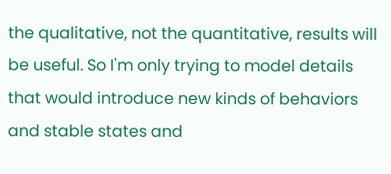the qualitative, not the quantitative, results will be useful. So I'm only trying to model details that would introduce new kinds of behaviors and stable states and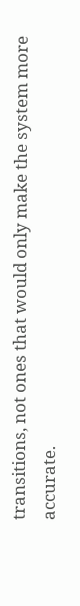transitions, not ones that would only make the system more accurate.